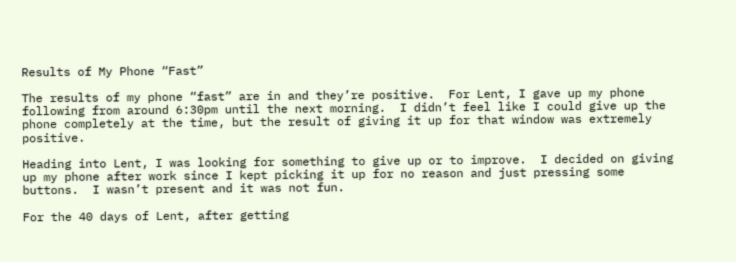Results of My Phone “Fast”

The results of my phone “fast” are in and they’re positive.  For Lent, I gave up my phone following from around 6:30pm until the next morning.  I didn’t feel like I could give up the phone completely at the time, but the result of giving it up for that window was extremely positive.

Heading into Lent, I was looking for something to give up or to improve.  I decided on giving up my phone after work since I kept picking it up for no reason and just pressing some buttons.  I wasn’t present and it was not fun.

For the 40 days of Lent, after getting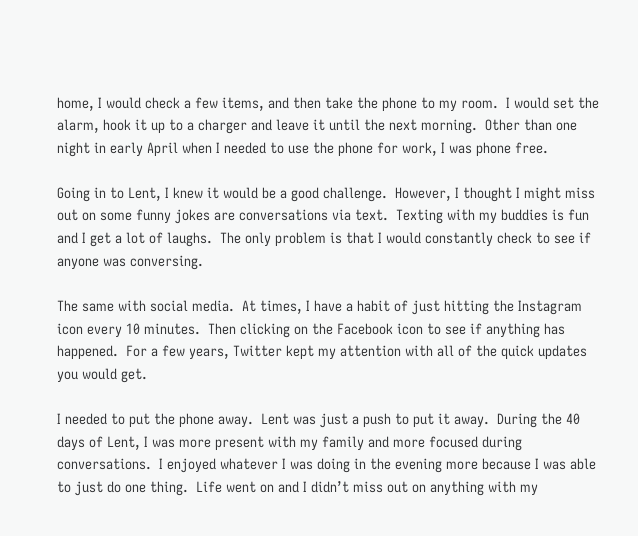home, I would check a few items, and then take the phone to my room.  I would set the alarm, hook it up to a charger and leave it until the next morning.  Other than one night in early April when I needed to use the phone for work, I was phone free.

Going in to Lent, I knew it would be a good challenge.  However, I thought I might miss out on some funny jokes are conversations via text.  Texting with my buddies is fun and I get a lot of laughs.  The only problem is that I would constantly check to see if anyone was conversing.

The same with social media.  At times, I have a habit of just hitting the Instagram icon every 10 minutes.  Then clicking on the Facebook icon to see if anything has happened.  For a few years, Twitter kept my attention with all of the quick updates you would get.

I needed to put the phone away.  Lent was just a push to put it away.  During the 40 days of Lent, I was more present with my family and more focused during conversations.  I enjoyed whatever I was doing in the evening more because I was able to just do one thing.  Life went on and I didn’t miss out on anything with my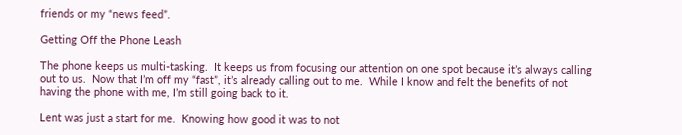friends or my “news feed”.

Getting Off the Phone Leash

The phone keeps us multi-tasking.  It keeps us from focusing our attention on one spot because it’s always calling out to us.  Now that I’m off my “fast”, it’s already calling out to me.  While I know and felt the benefits of not having the phone with me, I’m still going back to it.

Lent was just a start for me.  Knowing how good it was to not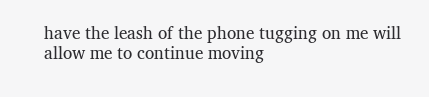have the leash of the phone tugging on me will allow me to continue moving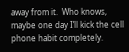away from it.  Who knows, maybe one day I’ll kick the cell phone habit completely.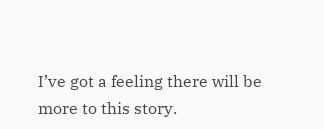I’ve got a feeling there will be more to this story.